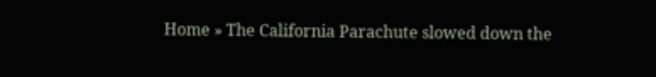Home » The California Parachute slowed down the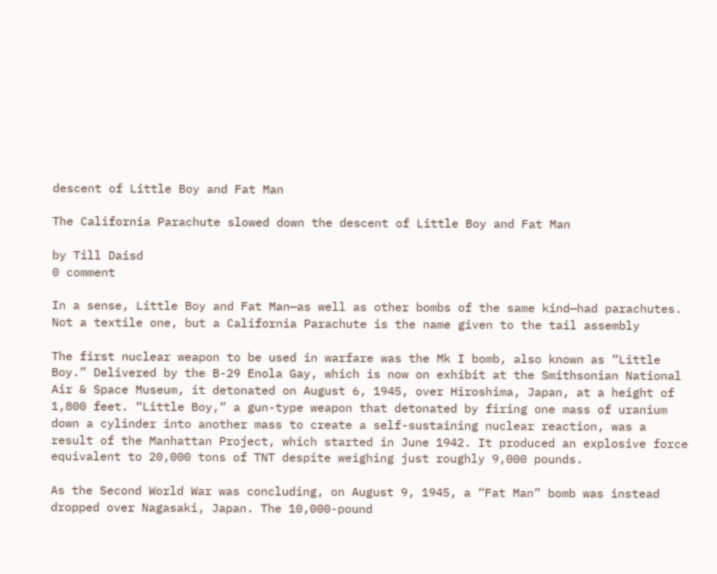descent of Little Boy and Fat Man

The California Parachute slowed down the descent of Little Boy and Fat Man

by Till Daisd
0 comment

In a sense, Little Boy and Fat Man—as well as other bombs of the same kind—had parachutes. Not a textile one, but a California Parachute is the name given to the tail assembly

The first nuclear weapon to be used in warfare was the Mk I bomb, also known as “Little Boy.” Delivered by the B-29 Enola Gay, which is now on exhibit at the Smithsonian National Air & Space Museum, it detonated on August 6, 1945, over Hiroshima, Japan, at a height of 1,800 feet. “Little Boy,” a gun-type weapon that detonated by firing one mass of uranium down a cylinder into another mass to create a self-sustaining nuclear reaction, was a result of the Manhattan Project, which started in June 1942. It produced an explosive force equivalent to 20,000 tons of TNT despite weighing just roughly 9,000 pounds.

As the Second World War was concluding, on August 9, 1945, a “Fat Man” bomb was instead dropped over Nagasaki, Japan. The 10,000-pound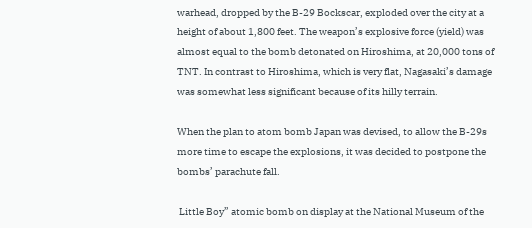warhead, dropped by the B-29 Bockscar, exploded over the city at a height of about 1,800 feet. The weapon’s explosive force (yield) was almost equal to the bomb detonated on Hiroshima, at 20,000 tons of TNT. In contrast to Hiroshima, which is very flat, Nagasaki’s damage was somewhat less significant because of its hilly terrain.

When the plan to atom bomb Japan was devised, to allow the B-29s more time to escape the explosions, it was decided to postpone the bombs’ parachute fall.

 Little Boy” atomic bomb on display at the National Museum of the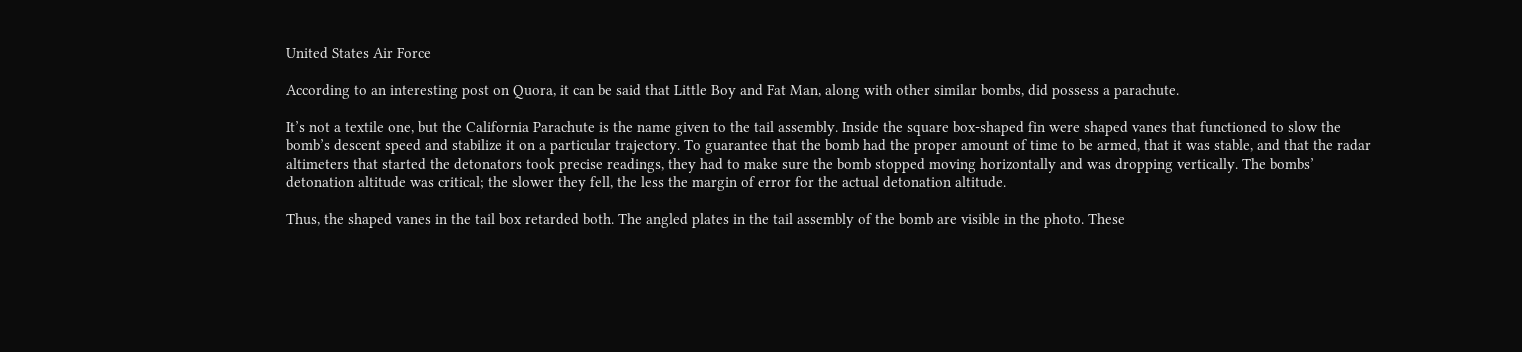United States Air Force

According to an interesting post on Quora, it can be said that Little Boy and Fat Man, along with other similar bombs, did possess a parachute.

It’s not a textile one, but the California Parachute is the name given to the tail assembly. Inside the square box-shaped fin were shaped vanes that functioned to slow the bomb’s descent speed and stabilize it on a particular trajectory. To guarantee that the bomb had the proper amount of time to be armed, that it was stable, and that the radar altimeters that started the detonators took precise readings, they had to make sure the bomb stopped moving horizontally and was dropping vertically. The bombs’ detonation altitude was critical; the slower they fell, the less the margin of error for the actual detonation altitude.

Thus, the shaped vanes in the tail box retarded both. The angled plates in the tail assembly of the bomb are visible in the photo. These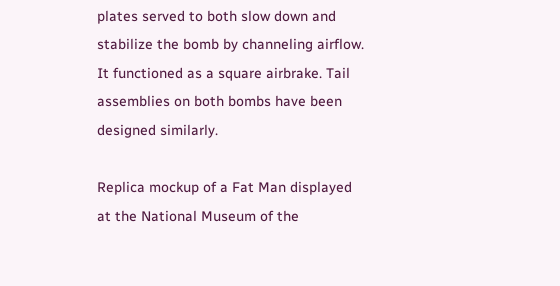plates served to both slow down and stabilize the bomb by channeling airflow. It functioned as a square airbrake. Tail assemblies on both bombs have been designed similarly.

Replica mockup of a Fat Man displayed at the National Museum of the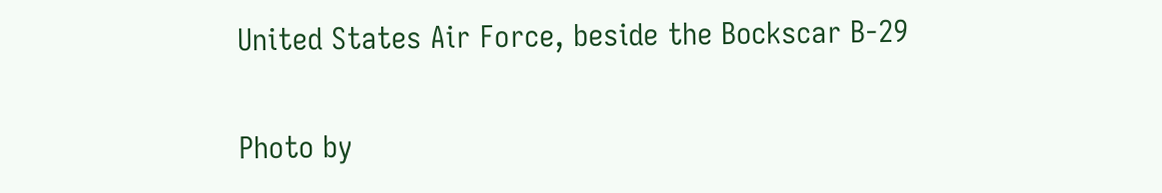United States Air Force, beside the Bockscar B-29

Photo by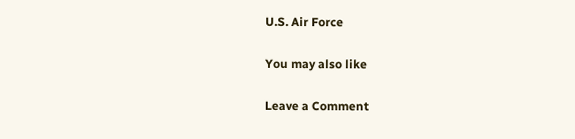U.S. Air Force

You may also like

Leave a Comment